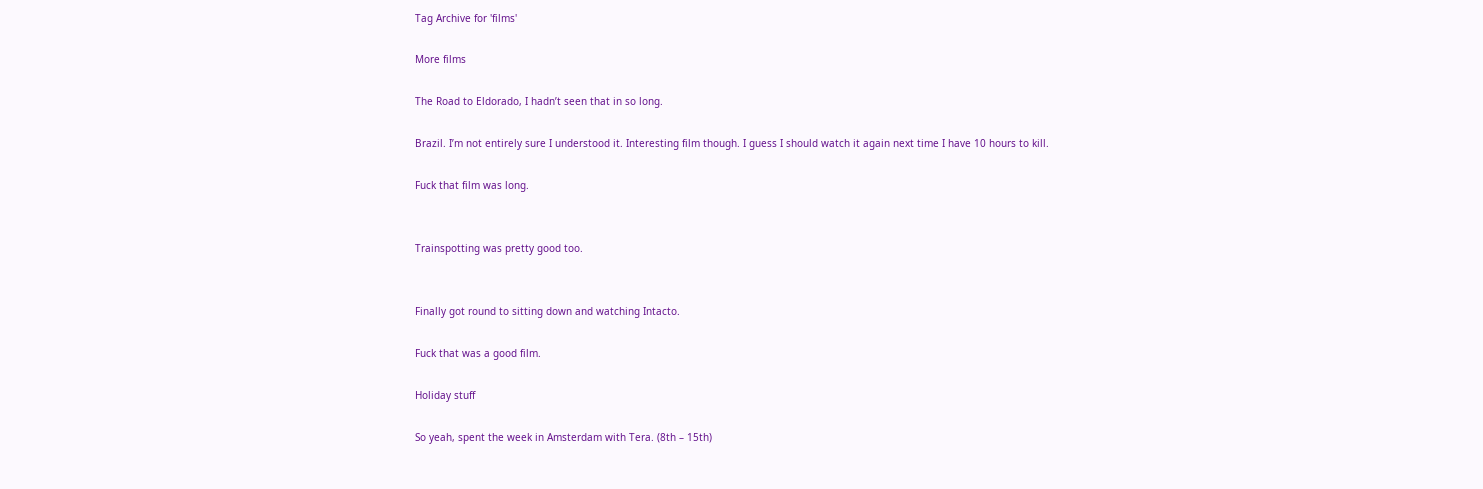Tag Archive for 'films'

More films

The Road to Eldorado, I hadn’t seen that in so long.

Brazil. I’m not entirely sure I understood it. Interesting film though. I guess I should watch it again next time I have 10 hours to kill.

Fuck that film was long.


Trainspotting was pretty good too.


Finally got round to sitting down and watching Intacto.

Fuck that was a good film.

Holiday stuff

So yeah, spent the week in Amsterdam with Tera. (8th – 15th)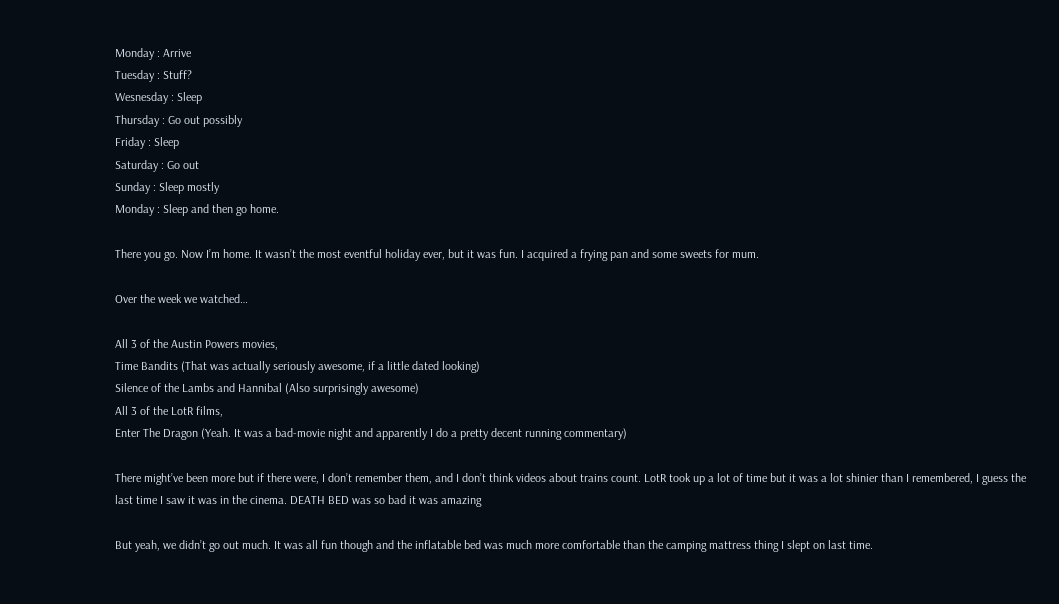Monday : Arrive
Tuesday : Stuff?
Wesnesday : Sleep
Thursday : Go out possibly
Friday : Sleep
Saturday : Go out
Sunday : Sleep mostly
Monday : Sleep and then go home.

There you go. Now I’m home. It wasn’t the most eventful holiday ever, but it was fun. I acquired a frying pan and some sweets for mum.

Over the week we watched…

All 3 of the Austin Powers movies,
Time Bandits (That was actually seriously awesome, if a little dated looking)
Silence of the Lambs and Hannibal (Also surprisingly awesome)
All 3 of the LotR films,
Enter The Dragon (Yeah. It was a bad-movie night and apparently I do a pretty decent running commentary)

There might’ve been more but if there were, I don’t remember them, and I don’t think videos about trains count. LotR took up a lot of time but it was a lot shinier than I remembered, I guess the last time I saw it was in the cinema. DEATH BED was so bad it was amazing

But yeah, we didn’t go out much. It was all fun though and the inflatable bed was much more comfortable than the camping mattress thing I slept on last time.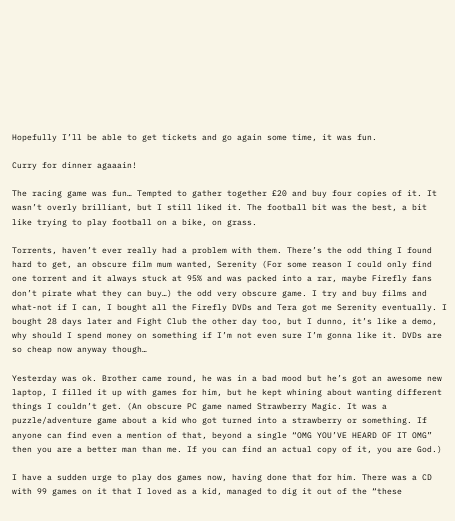Hopefully I’ll be able to get tickets and go again some time, it was fun.

Curry for dinner agaaain!

The racing game was fun… Tempted to gather together £20 and buy four copies of it. It wasn’t overly brilliant, but I still liked it. The football bit was the best, a bit like trying to play football on a bike, on grass.

Torrents, haven’t ever really had a problem with them. There’s the odd thing I found hard to get, an obscure film mum wanted, Serenity (For some reason I could only find one torrent and it always stuck at 95% and was packed into a rar, maybe Firefly fans don’t pirate what they can buy…) the odd very obscure game. I try and buy films and what-not if I can, I bought all the Firefly DVDs and Tera got me Serenity eventually. I bought 28 days later and Fight Club the other day too, but I dunno, it’s like a demo, why should I spend money on something if I’m not even sure I’m gonna like it. DVDs are so cheap now anyway though…

Yesterday was ok. Brother came round, he was in a bad mood but he’s got an awesome new laptop, I filled it up with games for him, but he kept whining about wanting different things I couldn’t get. (An obscure PC game named Strawberry Magic. It was a puzzle/adventure game about a kid who got turned into a strawberry or something. If anyone can find even a mention of that, beyond a single “OMG YOU’VE HEARD OF IT OMG” then you are a better man than me. If you can find an actual copy of it, you are God.)

I have a sudden urge to play dos games now, having done that for him. There was a CD with 99 games on it that I loved as a kid, managed to dig it out of the “these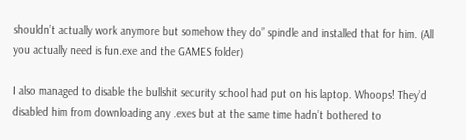shouldn’t actually work anymore but somehow they do” spindle and installed that for him. (All you actually need is fun.exe and the GAMES folder)

I also managed to disable the bullshit security school had put on his laptop. Whoops! They’d disabled him from downloading any .exes but at the same time hadn’t bothered to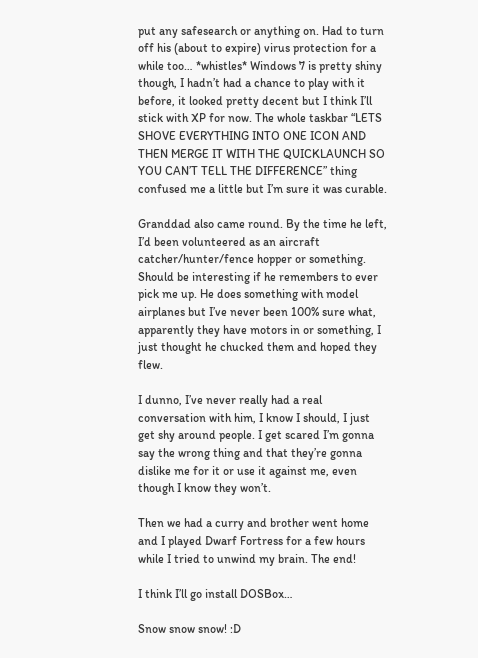put any safesearch or anything on. Had to turn off his (about to expire) virus protection for a while too… *whistles* Windows 7 is pretty shiny though, I hadn’t had a chance to play with it before, it looked pretty decent but I think I’ll stick with XP for now. The whole taskbar “LETS SHOVE EVERYTHING INTO ONE ICON AND THEN MERGE IT WITH THE QUICKLAUNCH SO YOU CAN’T TELL THE DIFFERENCE” thing confused me a little but I’m sure it was curable.

Granddad also came round. By the time he left, I’d been volunteered as an aircraft catcher/hunter/fence hopper or something. Should be interesting if he remembers to ever pick me up. He does something with model airplanes but I’ve never been 100% sure what, apparently they have motors in or something, I just thought he chucked them and hoped they flew.

I dunno, I’ve never really had a real conversation with him, I know I should, I just get shy around people. I get scared I’m gonna say the wrong thing and that they’re gonna dislike me for it or use it against me, even though I know they won’t.

Then we had a curry and brother went home and I played Dwarf Fortress for a few hours while I tried to unwind my brain. The end!

I think I’ll go install DOSBox…

Snow snow snow! :D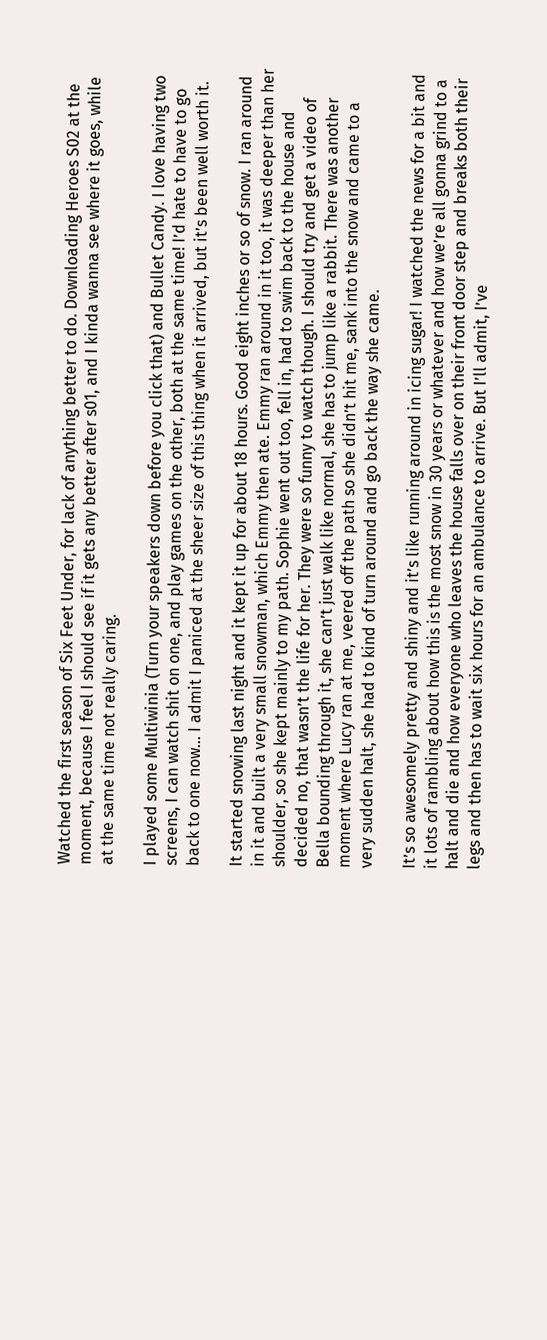Watched the first season of Six Feet Under, for lack of anything better to do. Downloading Heroes S02 at the moment, because I feel I should see if it gets any better after s01, and I kinda wanna see where it goes, while at the same time not really caring.

I played some Multiwinia (Turn your speakers down before you click that) and Bullet Candy. I love having two screens, I can watch shit on one, and play games on the other, both at the same time! I’d hate to have to go back to one now… I admit I paniced at the sheer size of this thing when it arrived, but it’s been well worth it.

It started snowing last night and it kept it up for about 18 hours. Good eight inches or so of snow. I ran around in it and built a very small snowman, which Emmy then ate. Emmy ran around in it too, it was deeper than her shoulder, so she kept mainly to my path. Sophie went out too, fell in, had to swim back to the house and decided no, that wasn’t the life for her. They were so funny to watch though. I should try and get a video of Bella bounding through it, she can’t just walk like normal, she has to jump like a rabbit. There was another moment where Lucy ran at me, veered off the path so she didn’t hit me, sank into the snow and came to a very sudden halt, she had to kind of turn around and go back the way she came.

It’s so awesomely pretty and shiny and it’s like running around in icing sugar! I watched the news for a bit and it lots of rambling about how this is the most snow in 30 years or whatever and how we’re all gonna grind to a halt and die and how everyone who leaves the house falls over on their front door step and breaks both their legs and then has to wait six hours for an ambulance to arrive. But I’ll admit, I’ve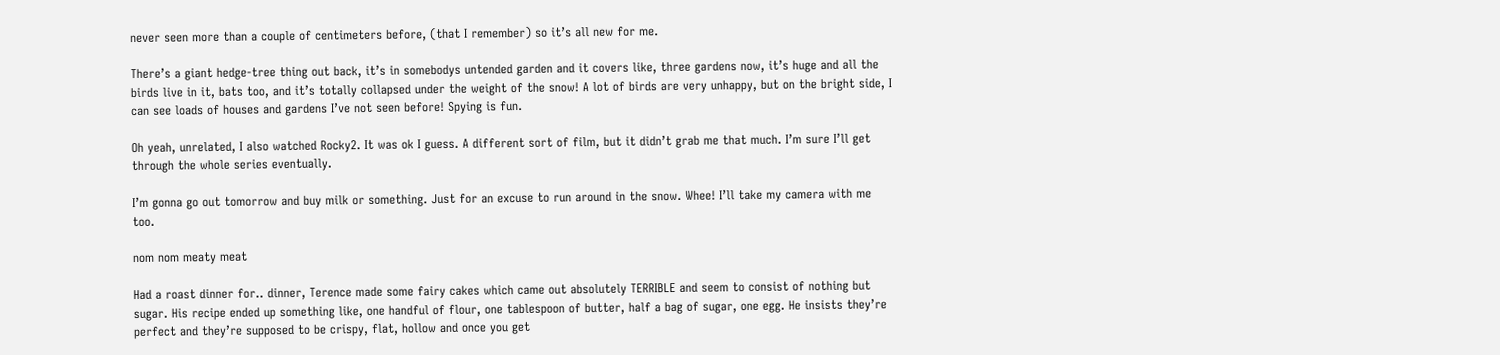never seen more than a couple of centimeters before, (that I remember) so it’s all new for me.

There’s a giant hedge-tree thing out back, it’s in somebodys untended garden and it covers like, three gardens now, it’s huge and all the birds live in it, bats too, and it’s totally collapsed under the weight of the snow! A lot of birds are very unhappy, but on the bright side, I can see loads of houses and gardens I’ve not seen before! Spying is fun.

Oh yeah, unrelated, I also watched Rocky2. It was ok I guess. A different sort of film, but it didn’t grab me that much. I’m sure I’ll get through the whole series eventually.

I’m gonna go out tomorrow and buy milk or something. Just for an excuse to run around in the snow. Whee! I’ll take my camera with me too.

nom nom meaty meat

Had a roast dinner for.. dinner, Terence made some fairy cakes which came out absolutely TERRIBLE and seem to consist of nothing but sugar. His recipe ended up something like, one handful of flour, one tablespoon of butter, half a bag of sugar, one egg. He insists they’re perfect and they’re supposed to be crispy, flat, hollow and once you get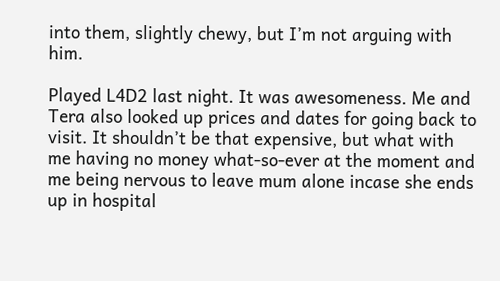into them, slightly chewy, but I’m not arguing with him.

Played L4D2 last night. It was awesomeness. Me and Tera also looked up prices and dates for going back to visit. It shouldn’t be that expensive, but what with me having no money what-so-ever at the moment and me being nervous to leave mum alone incase she ends up in hospital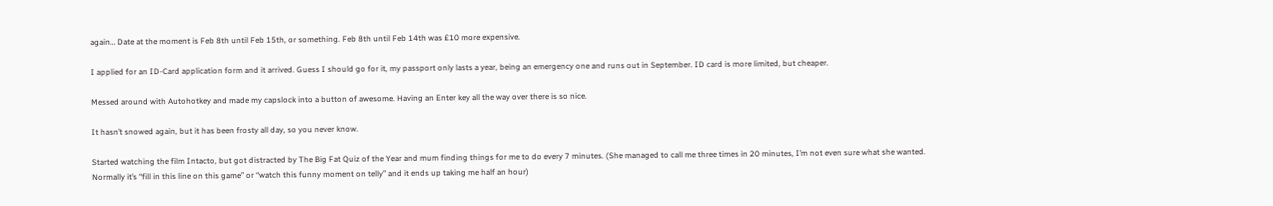again… Date at the moment is Feb 8th until Feb 15th, or something. Feb 8th until Feb 14th was £10 more expensive.

I applied for an ID-Card application form and it arrived. Guess I should go for it, my passport only lasts a year, being an emergency one and runs out in September. ID card is more limited, but cheaper.

Messed around with Autohotkey and made my capslock into a button of awesome. Having an Enter key all the way over there is so nice.

It hasn’t snowed again, but it has been frosty all day, so you never know.

Started watching the film Intacto, but got distracted by The Big Fat Quiz of the Year and mum finding things for me to do every 7 minutes. (She managed to call me three times in 20 minutes, I’m not even sure what she wanted. Normally it’s “fill in this line on this game” or “watch this funny moment on telly” and it ends up taking me half an hour)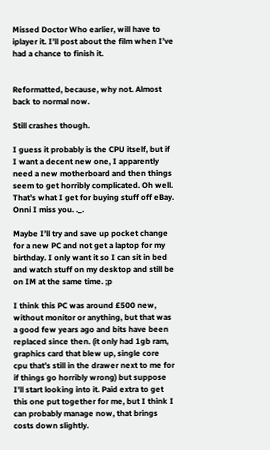Missed Doctor Who earlier, will have to iplayer it. I’ll post about the film when I’ve had a chance to finish it.


Reformatted, because, why not. Almost back to normal now.

Still crashes though.

I guess it probably is the CPU itself, but if I want a decent new one, I apparently need a new motherboard and then things seem to get horribly complicated. Oh well. That’s what I get for buying stuff off eBay. Onni I miss you. ._.

Maybe I’ll try and save up pocket change for a new PC and not get a laptop for my birthday. I only want it so I can sit in bed and watch stuff on my desktop and still be on IM at the same time. ;p

I think this PC was around £500 new, without monitor or anything, but that was a good few years ago and bits have been replaced since then. (it only had 1gb ram, graphics card that blew up, single core cpu that’s still in the drawer next to me for if things go horribly wrong) but suppose I’ll start looking into it. Paid extra to get this one put together for me, but I think I can probably manage now, that brings costs down slightly.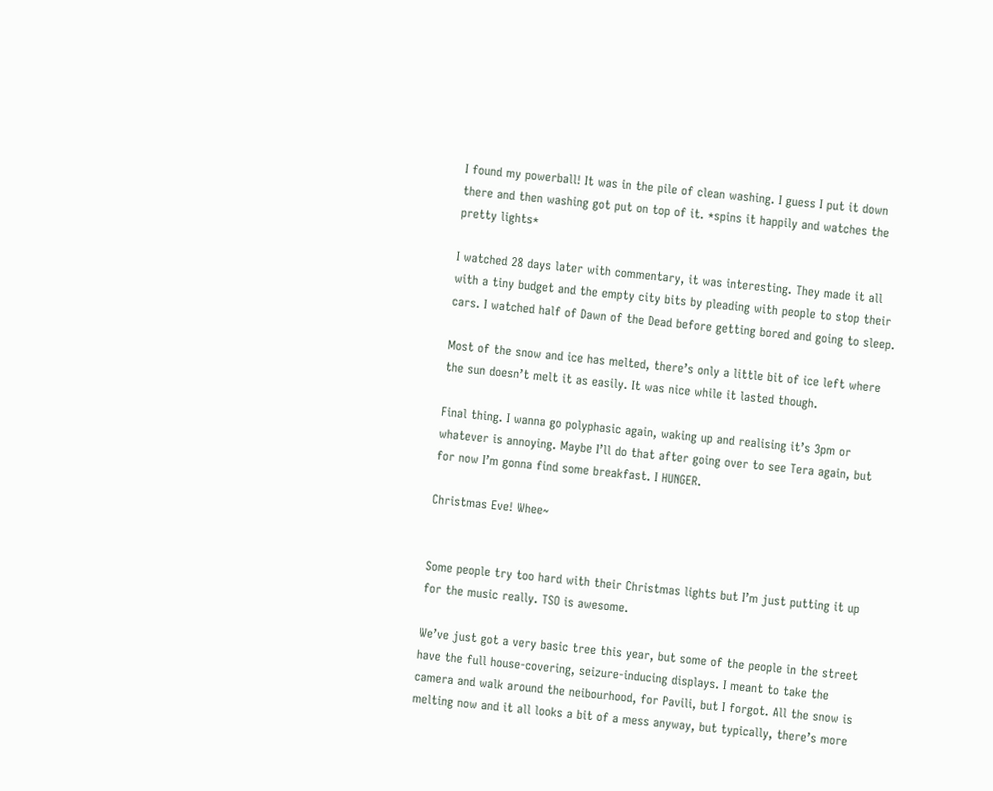I found my powerball! It was in the pile of clean washing. I guess I put it down there and then washing got put on top of it. *spins it happily and watches the pretty lights*

I watched 28 days later with commentary, it was interesting. They made it all with a tiny budget and the empty city bits by pleading with people to stop their cars. I watched half of Dawn of the Dead before getting bored and going to sleep.

Most of the snow and ice has melted, there’s only a little bit of ice left where the sun doesn’t melt it as easily. It was nice while it lasted though.

Final thing. I wanna go polyphasic again, waking up and realising it’s 3pm or whatever is annoying. Maybe I’ll do that after going over to see Tera again, but for now I’m gonna find some breakfast. I HUNGER.

Christmas Eve! Whee~


Some people try too hard with their Christmas lights but I’m just putting it up for the music really. TSO is awesome.

We’ve just got a very basic tree this year, but some of the people in the street have the full house-covering, seizure-inducing displays. I meant to take the camera and walk around the neibourhood, for Pavili, but I forgot. All the snow is melting now and it all looks a bit of a mess anyway, but typically, there’s more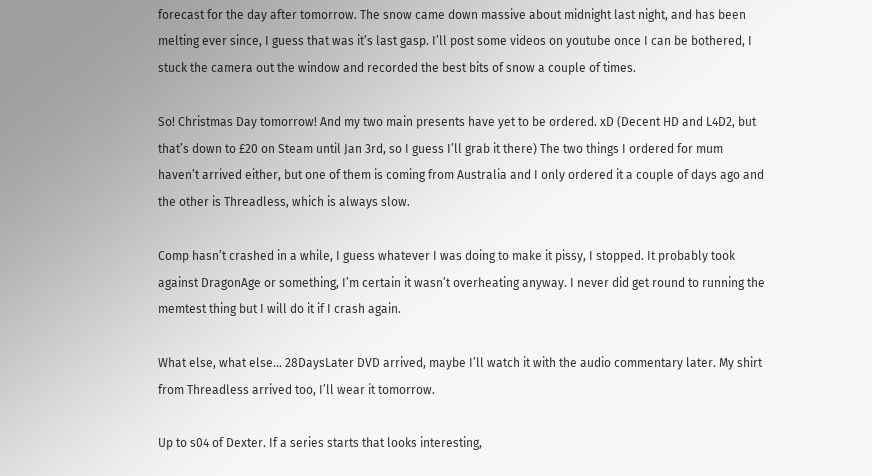forecast for the day after tomorrow. The snow came down massive about midnight last night, and has been melting ever since, I guess that was it’s last gasp. I’ll post some videos on youtube once I can be bothered, I stuck the camera out the window and recorded the best bits of snow a couple of times.

So! Christmas Day tomorrow! And my two main presents have yet to be ordered. xD (Decent HD and L4D2, but that’s down to £20 on Steam until Jan 3rd, so I guess I’ll grab it there) The two things I ordered for mum haven’t arrived either, but one of them is coming from Australia and I only ordered it a couple of days ago and the other is Threadless, which is always slow.

Comp hasn’t crashed in a while, I guess whatever I was doing to make it pissy, I stopped. It probably took against DragonAge or something, I’m certain it wasn’t overheating anyway. I never did get round to running the memtest thing but I will do it if I crash again.

What else, what else… 28DaysLater DVD arrived, maybe I’ll watch it with the audio commentary later. My shirt from Threadless arrived too, I’ll wear it tomorrow.

Up to s04 of Dexter. If a series starts that looks interesting,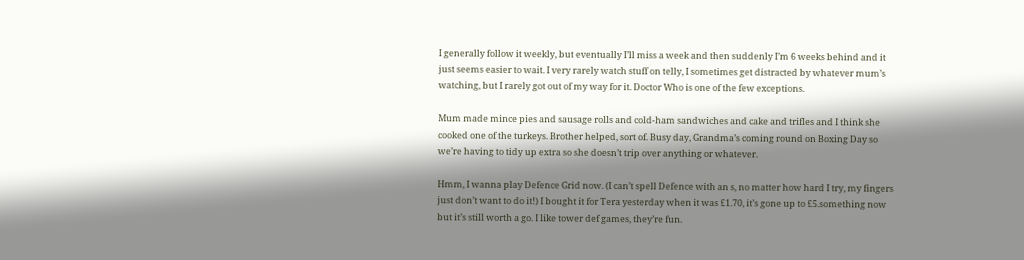I generally follow it weekly, but eventually I’ll miss a week and then suddenly I’m 6 weeks behind and it just seems easier to wait. I very rarely watch stuff on telly, I sometimes get distracted by whatever mum’s watching, but I rarely got out of my way for it. Doctor Who is one of the few exceptions.

Mum made mince pies and sausage rolls and cold-ham sandwiches and cake and trifles and I think she cooked one of the turkeys. Brother helped, sort of. Busy day, Grandma’s coming round on Boxing Day so we’re having to tidy up extra so she doesn’t trip over anything or whatever.

Hmm, I wanna play Defence Grid now. (I can’t spell Defence with an s, no matter how hard I try, my fingers just don’t want to do it!) I bought it for Tera yesterday when it was £1.70, it’s gone up to £5.something now but it’s still worth a go. I like tower def games, they’re fun.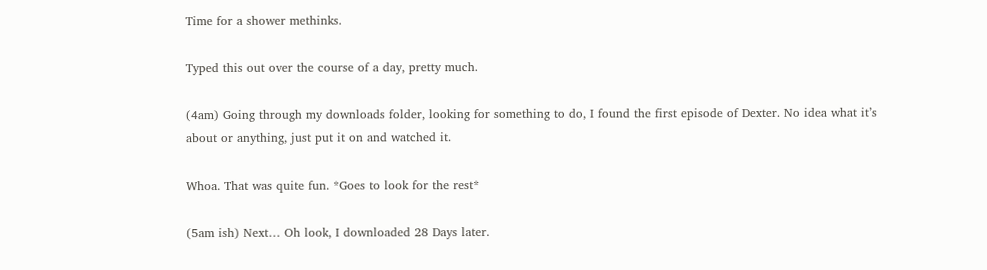Time for a shower methinks.

Typed this out over the course of a day, pretty much.

(4am) Going through my downloads folder, looking for something to do, I found the first episode of Dexter. No idea what it’s about or anything, just put it on and watched it.

Whoa. That was quite fun. *Goes to look for the rest*

(5am ish) Next… Oh look, I downloaded 28 Days later.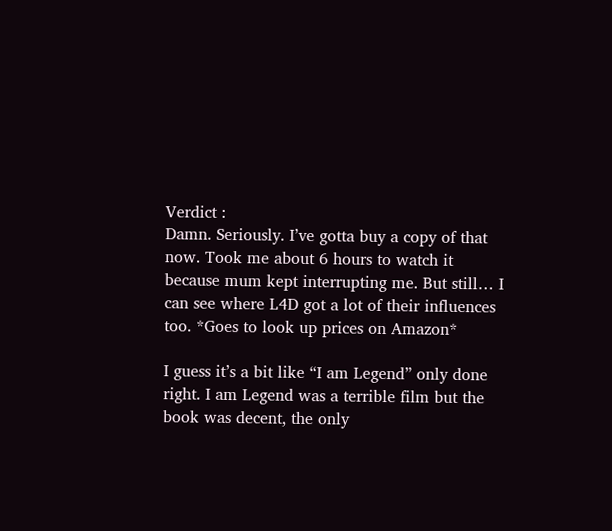Verdict :
Damn. Seriously. I’ve gotta buy a copy of that now. Took me about 6 hours to watch it because mum kept interrupting me. But still… I can see where L4D got a lot of their influences too. *Goes to look up prices on Amazon*

I guess it’s a bit like “I am Legend” only done right. I am Legend was a terrible film but the book was decent, the only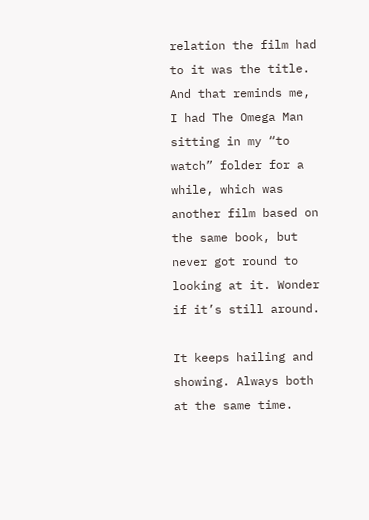relation the film had to it was the title. And that reminds me, I had The Omega Man sitting in my “to watch” folder for a while, which was another film based on the same book, but never got round to looking at it. Wonder if it’s still around.

It keeps hailing and showing. Always both at the same time.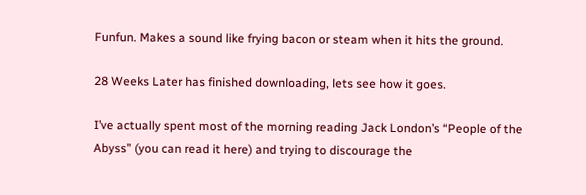Funfun. Makes a sound like frying bacon or steam when it hits the ground.

28 Weeks Later has finished downloading, lets see how it goes.

I’ve actually spent most of the morning reading Jack London’s “People of the Abyss” (you can read it here) and trying to discourage the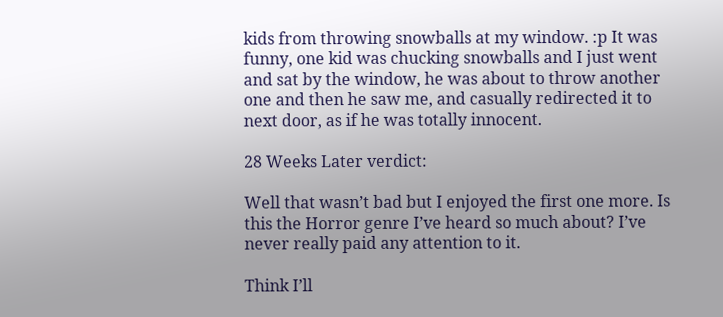kids from throwing snowballs at my window. :p It was funny, one kid was chucking snowballs and I just went and sat by the window, he was about to throw another one and then he saw me, and casually redirected it to next door, as if he was totally innocent.

28 Weeks Later verdict:

Well that wasn’t bad but I enjoyed the first one more. Is this the Horror genre I’ve heard so much about? I’ve never really paid any attention to it.

Think I’ll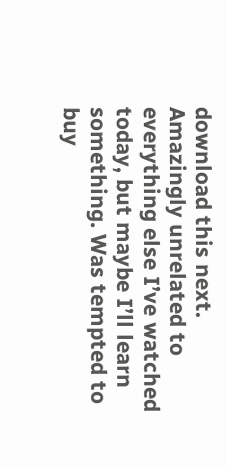download this next. Amazingly unrelated to everything else I’ve watched today, but maybe I’ll learn something. Was tempted to buy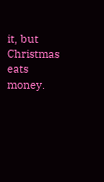it, but Christmas eats money.